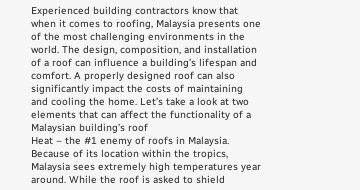Experienced building contractors know that when it comes to roofing, Malaysia presents one of the most challenging environments in the world. The design, composition, and installation of a roof can influence a building’s lifespan and comfort. A properly designed roof can also significantly impact the costs of maintaining and cooling the home. Let’s take a look at two elements that can affect the functionality of a Malaysian building’s roof
Heat – the #1 enemy of roofs in Malaysia. Because of its location within the tropics, Malaysia sees extremely high temperatures year around. While the roof is asked to shield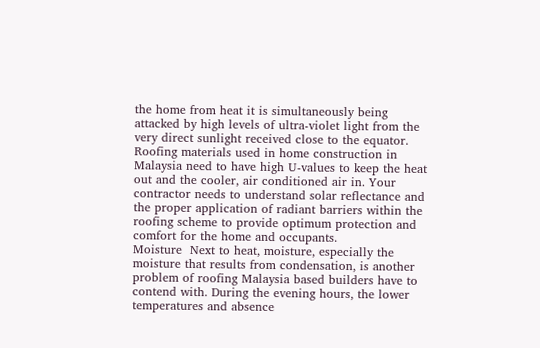the home from heat it is simultaneously being attacked by high levels of ultra-violet light from the very direct sunlight received close to the equator. Roofing materials used in home construction in Malaysia need to have high U-values to keep the heat out and the cooler, air conditioned air in. Your contractor needs to understand solar reflectance and the proper application of radiant barriers within the roofing scheme to provide optimum protection and comfort for the home and occupants.
Moisture  Next to heat, moisture, especially the moisture that results from condensation, is another problem of roofing Malaysia based builders have to contend with. During the evening hours, the lower temperatures and absence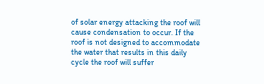of solar energy attacking the roof will cause condensation to occur. If the roof is not designed to accommodate the water that results in this daily cycle the roof will suffer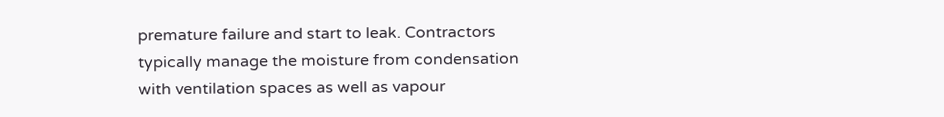premature failure and start to leak. Contractors typically manage the moisture from condensation with ventilation spaces as well as vapour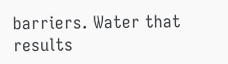barriers. Water that results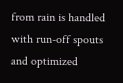from rain is handled with run-off spouts and optimized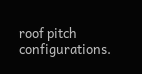roof pitch configurations.